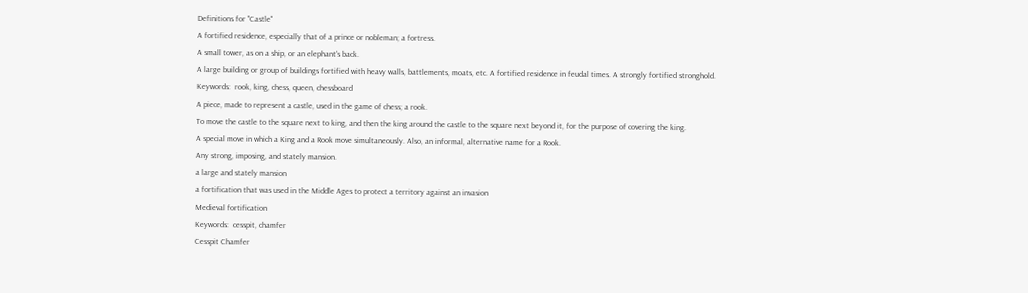Definitions for "Castle"
A fortified residence, especially that of a prince or nobleman; a fortress.
A small tower, as on a ship, or an elephant's back.
A large building or group of buildings fortified with heavy walls, battlements, moats, etc. A fortified residence in feudal times. A strongly fortified stronghold.
Keywords:  rook, king, chess, queen, chessboard
A piece, made to represent a castle, used in the game of chess; a rook.
To move the castle to the square next to king, and then the king around the castle to the square next beyond it, for the purpose of covering the king.
A special move in which a King and a Rook move simultaneously. Also, an informal, alternative name for a Rook.
Any strong, imposing, and stately mansion.
a large and stately mansion
a fortification that was used in the Middle Ages to protect a territory against an invasion
Medieval fortification
Keywords:  cesspit, chamfer
Cesspit Chamfer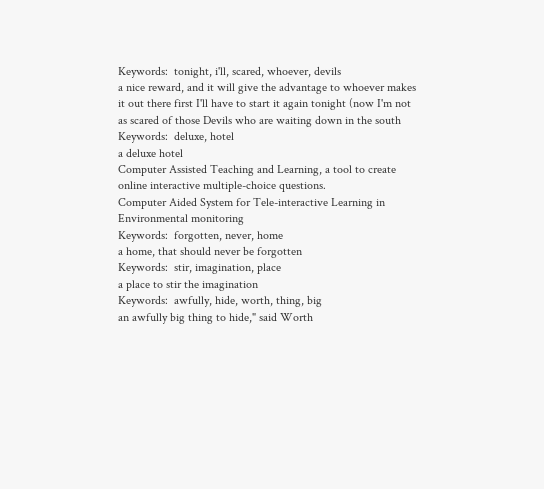Keywords:  tonight, i'll, scared, whoever, devils
a nice reward, and it will give the advantage to whoever makes it out there first I'll have to start it again tonight (now I'm not as scared of those Devils who are waiting down in the south
Keywords:  deluxe, hotel
a deluxe hotel
Computer Assisted Teaching and Learning, a tool to create online interactive multiple-choice questions.
Computer Aided System for Tele-interactive Learning in Environmental monitoring
Keywords:  forgotten, never, home
a home, that should never be forgotten
Keywords:  stir, imagination, place
a place to stir the imagination
Keywords:  awfully, hide, worth, thing, big
an awfully big thing to hide," said Worth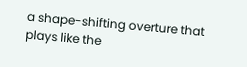a shape-shifting overture that plays like the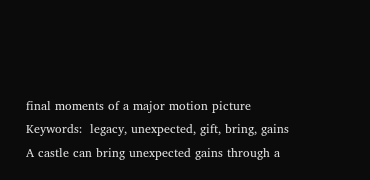final moments of a major motion picture
Keywords:  legacy, unexpected, gift, bring, gains
A castle can bring unexpected gains through a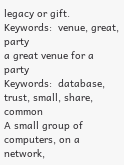legacy or gift.
Keywords:  venue, great, party
a great venue for a party
Keywords:  database, trust, small, share, common
A small group of computers, on a network,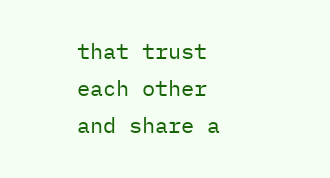that trust each other and share a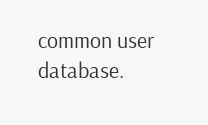common user database.